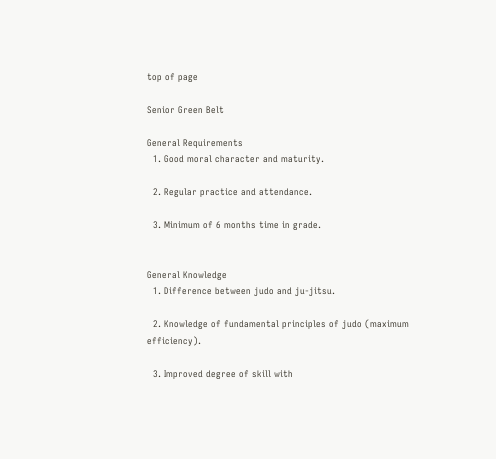top of page

Senior Green Belt

General Requirements
  1. Good moral character and maturity.

  2. Regular practice and attendance.

  3. Minimum of 6 months time in grade.


General Knowledge
  1. Difference between judo and ju-jitsu.

  2. Knowledge of fundamental principles of judo (maximum efficiency).

  3. Improved degree of skill with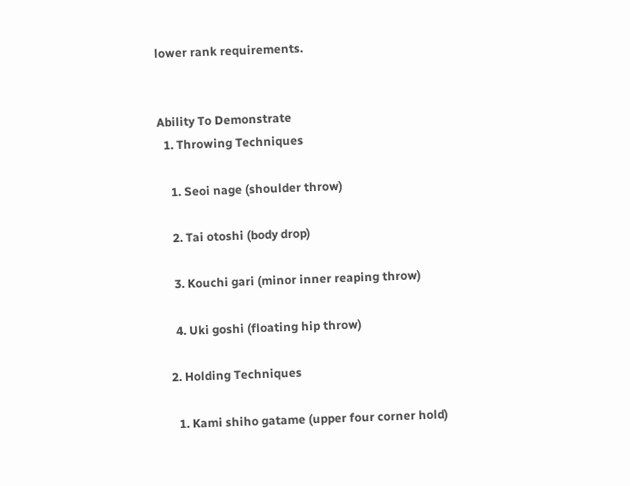lower rank requirements.


Ability To Demonstrate
  1. Throwing Techniques

    1. Seoi nage (shoulder throw)

    2. Tai otoshi (body drop)

    3. Kouchi gari (minor inner reaping throw)

    4. Uki goshi (floating hip throw)

  2. Holding Techniques

    1. Kami shiho gatame (upper four corner hold)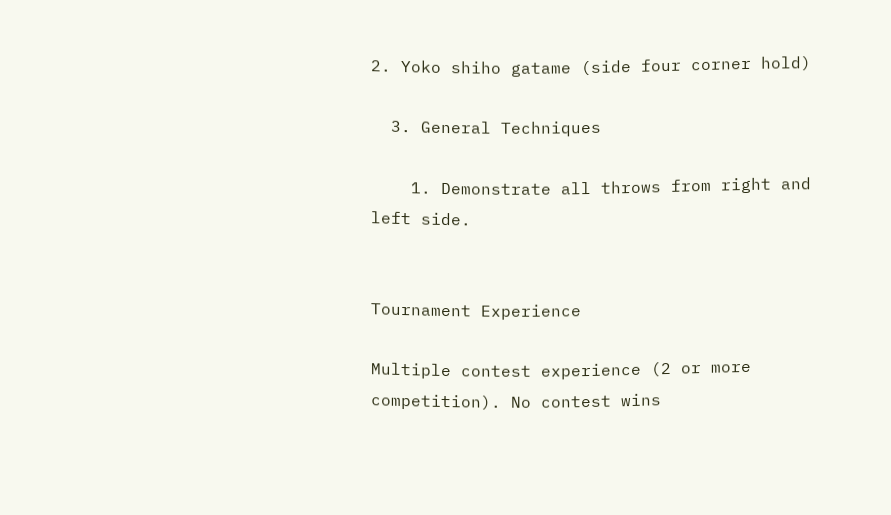2. Yoko shiho gatame (side four corner hold)

  3. General Techniques

    1. Demonstrate all throws from right and left side.


Tournament Experience

Multiple contest experience (2 or more competition). No contest wins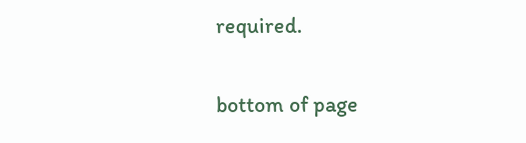required.

bottom of page